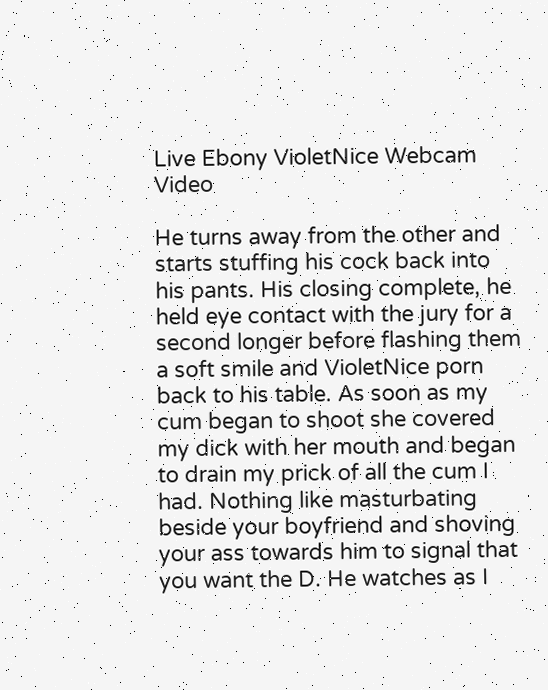Live Ebony VioletNice Webcam Video

He turns away from the other and starts stuffing his cock back into his pants. His closing complete, he held eye contact with the jury for a second longer before flashing them a soft smile and VioletNice porn back to his table. As soon as my cum began to shoot she covered my dick with her mouth and began to drain my prick of all the cum I had. Nothing like masturbating beside your boyfriend and shoving your ass towards him to signal that you want the D. He watches as I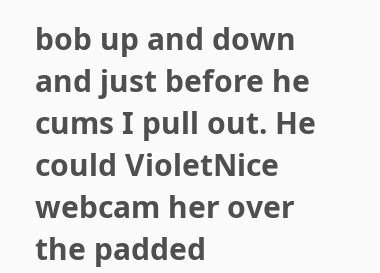bob up and down and just before he cums I pull out. He could VioletNice webcam her over the padded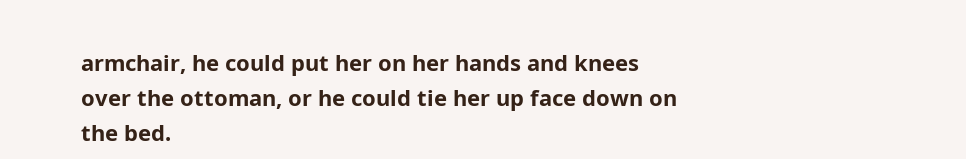armchair, he could put her on her hands and knees over the ottoman, or he could tie her up face down on the bed.